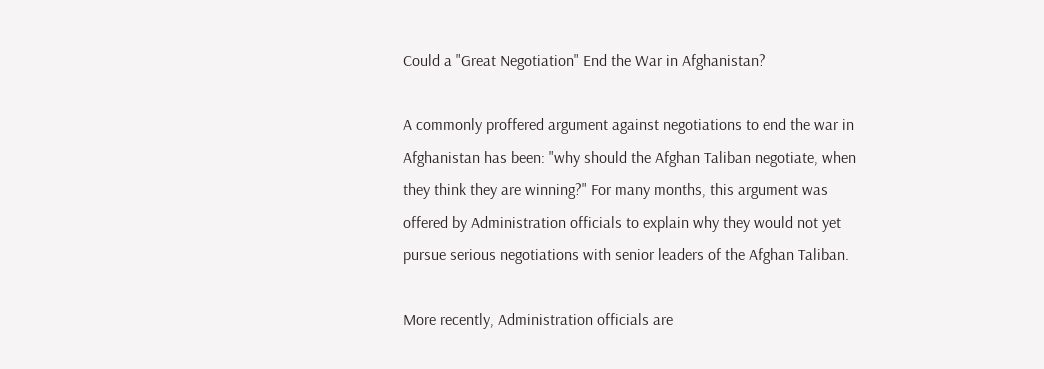Could a "Great Negotiation" End the War in Afghanistan?

A commonly proffered argument against negotiations to end the war in
Afghanistan has been: "why should the Afghan Taliban negotiate, when
they think they are winning?" For many months, this argument was
offered by Administration officials to explain why they would not yet
pursue serious negotiations with senior leaders of the Afghan Taliban.

More recently, Administration officials are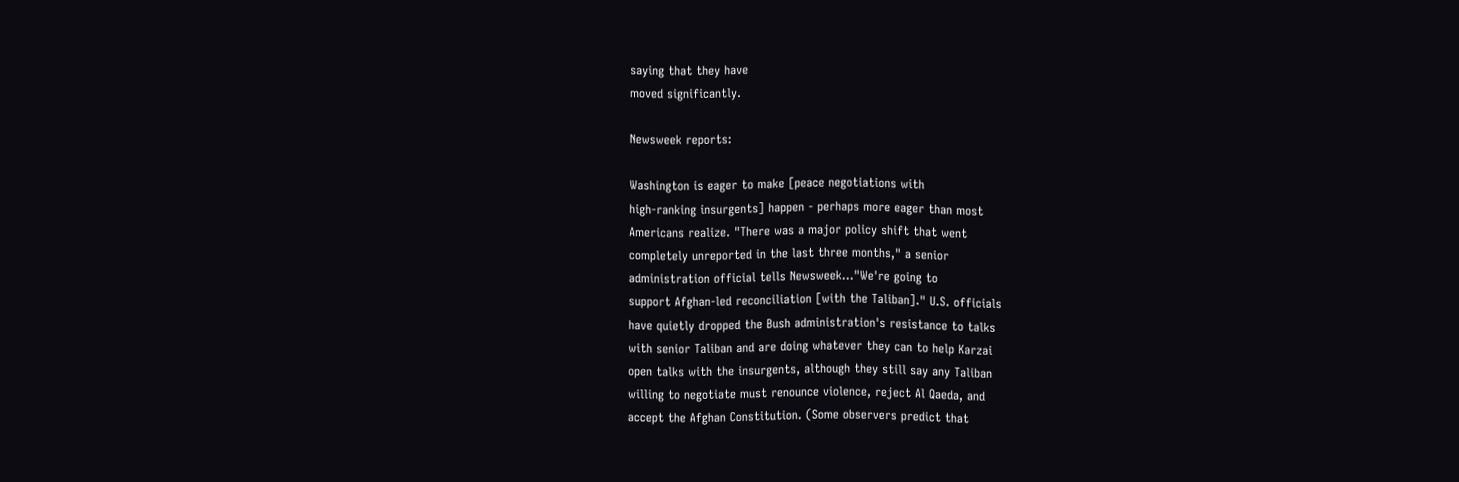saying that they have
moved significantly.

Newsweek reports:

Washington is eager to make [peace negotiations with
high-ranking insurgents] happen - perhaps more eager than most
Americans realize. "There was a major policy shift that went
completely unreported in the last three months," a senior
administration official tells Newsweek..."We're going to
support Afghan-led reconciliation [with the Taliban]." U.S. officials
have quietly dropped the Bush administration's resistance to talks
with senior Taliban and are doing whatever they can to help Karzai
open talks with the insurgents, although they still say any Taliban
willing to negotiate must renounce violence, reject Al Qaeda, and
accept the Afghan Constitution. (Some observers predict that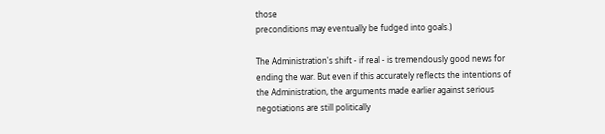those
preconditions may eventually be fudged into goals.)

The Administration's shift - if real - is tremendously good news for
ending the war. But even if this accurately reflects the intentions of
the Administration, the arguments made earlier against serious
negotiations are still politically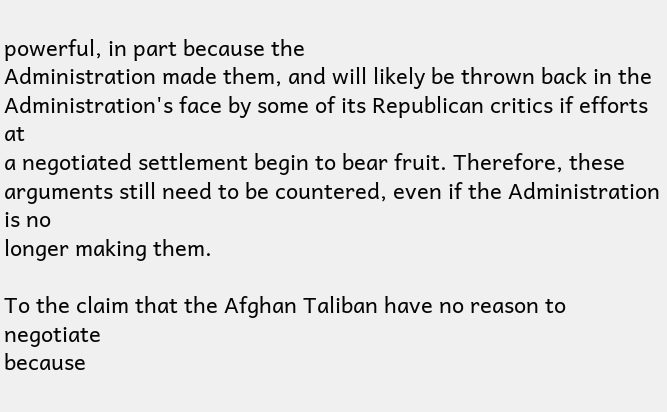powerful, in part because the
Administration made them, and will likely be thrown back in the
Administration's face by some of its Republican critics if efforts at
a negotiated settlement begin to bear fruit. Therefore, these
arguments still need to be countered, even if the Administration is no
longer making them.

To the claim that the Afghan Taliban have no reason to negotiate
because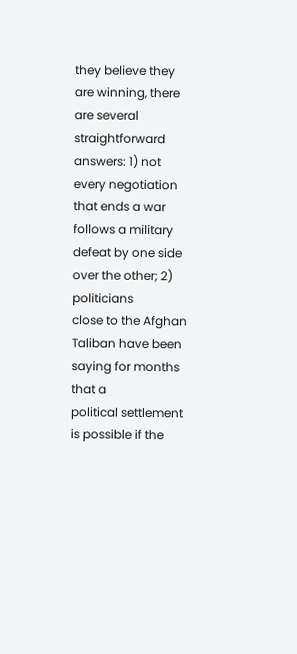they believe they are winning, there are several
straightforward answers: 1) not every negotiation that ends a war
follows a military defeat by one side over the other; 2) politicians
close to the Afghan Taliban have been saying for months that a
political settlement is possible if the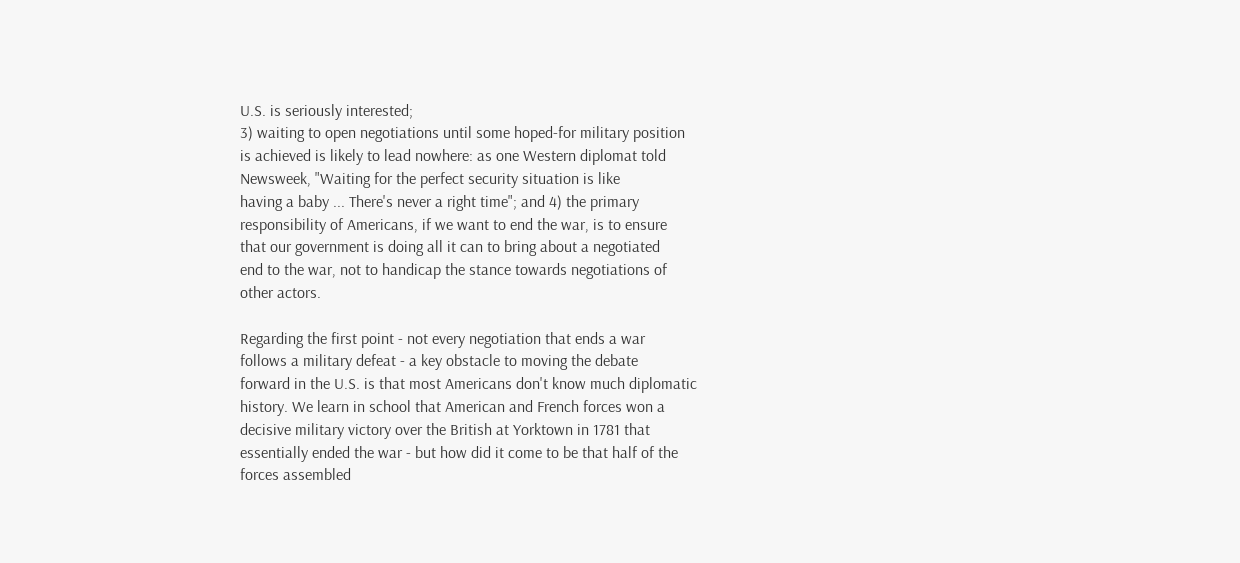U.S. is seriously interested;
3) waiting to open negotiations until some hoped-for military position
is achieved is likely to lead nowhere: as one Western diplomat told
Newsweek, "Waiting for the perfect security situation is like
having a baby ... There's never a right time"; and 4) the primary
responsibility of Americans, if we want to end the war, is to ensure
that our government is doing all it can to bring about a negotiated
end to the war, not to handicap the stance towards negotiations of
other actors.

Regarding the first point - not every negotiation that ends a war
follows a military defeat - a key obstacle to moving the debate
forward in the U.S. is that most Americans don't know much diplomatic
history. We learn in school that American and French forces won a
decisive military victory over the British at Yorktown in 1781 that
essentially ended the war - but how did it come to be that half of the
forces assembled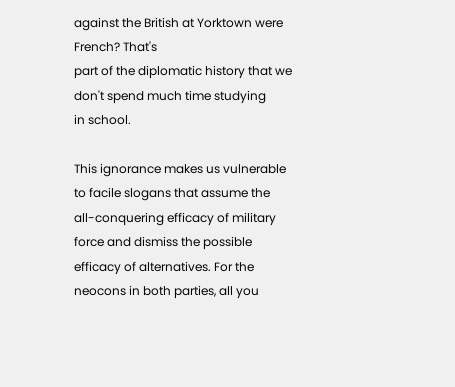against the British at Yorktown were French? That's
part of the diplomatic history that we don't spend much time studying
in school.

This ignorance makes us vulnerable to facile slogans that assume the
all-conquering efficacy of military force and dismiss the possible
efficacy of alternatives. For the neocons in both parties, all you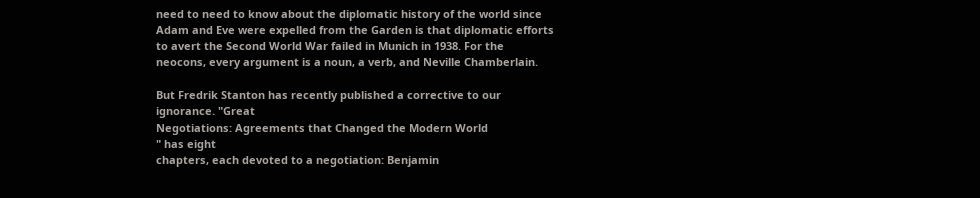need to need to know about the diplomatic history of the world since
Adam and Eve were expelled from the Garden is that diplomatic efforts
to avert the Second World War failed in Munich in 1938. For the
neocons, every argument is a noun, a verb, and Neville Chamberlain.

But Fredrik Stanton has recently published a corrective to our
ignorance. "Great
Negotiations: Agreements that Changed the Modern World
" has eight
chapters, each devoted to a negotiation: Benjamin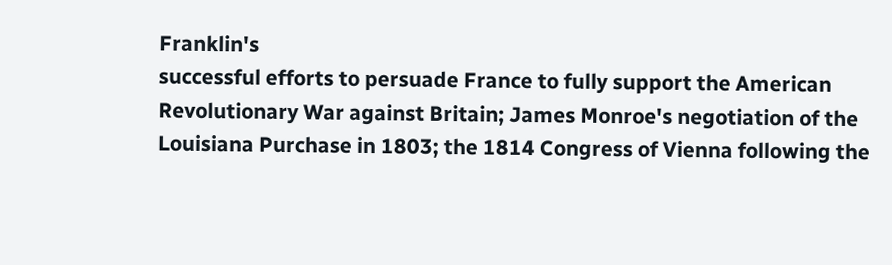Franklin's
successful efforts to persuade France to fully support the American
Revolutionary War against Britain; James Monroe's negotiation of the
Louisiana Purchase in 1803; the 1814 Congress of Vienna following the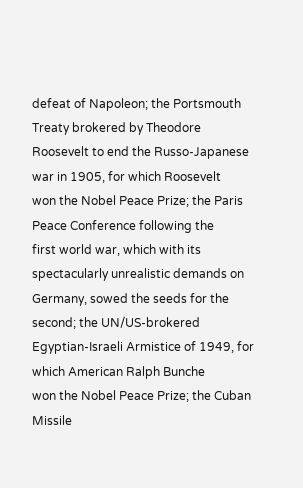defeat of Napoleon; the Portsmouth Treaty brokered by Theodore
Roosevelt to end the Russo-Japanese war in 1905, for which Roosevelt
won the Nobel Peace Prize; the Paris Peace Conference following the
first world war, which with its spectacularly unrealistic demands on
Germany, sowed the seeds for the second; the UN/US-brokered
Egyptian-Israeli Armistice of 1949, for which American Ralph Bunche
won the Nobel Peace Prize; the Cuban Missile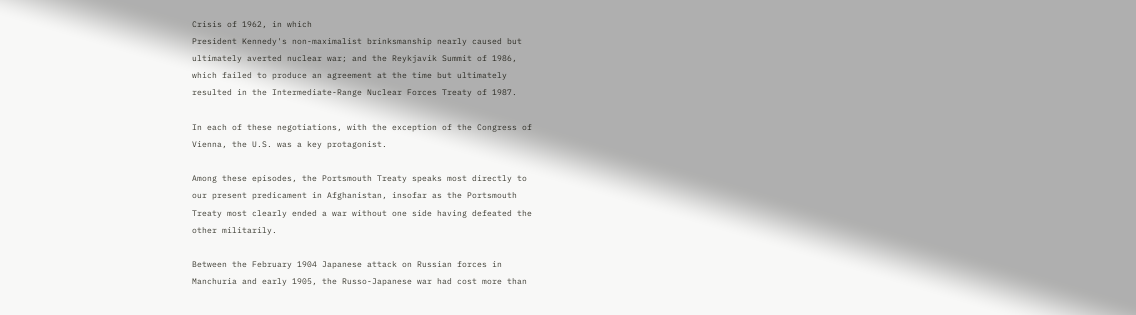Crisis of 1962, in which
President Kennedy's non-maximalist brinksmanship nearly caused but
ultimately averted nuclear war; and the Reykjavik Summit of 1986,
which failed to produce an agreement at the time but ultimately
resulted in the Intermediate-Range Nuclear Forces Treaty of 1987.

In each of these negotiations, with the exception of the Congress of
Vienna, the U.S. was a key protagonist.

Among these episodes, the Portsmouth Treaty speaks most directly to
our present predicament in Afghanistan, insofar as the Portsmouth
Treaty most clearly ended a war without one side having defeated the
other militarily.

Between the February 1904 Japanese attack on Russian forces in
Manchuria and early 1905, the Russo-Japanese war had cost more than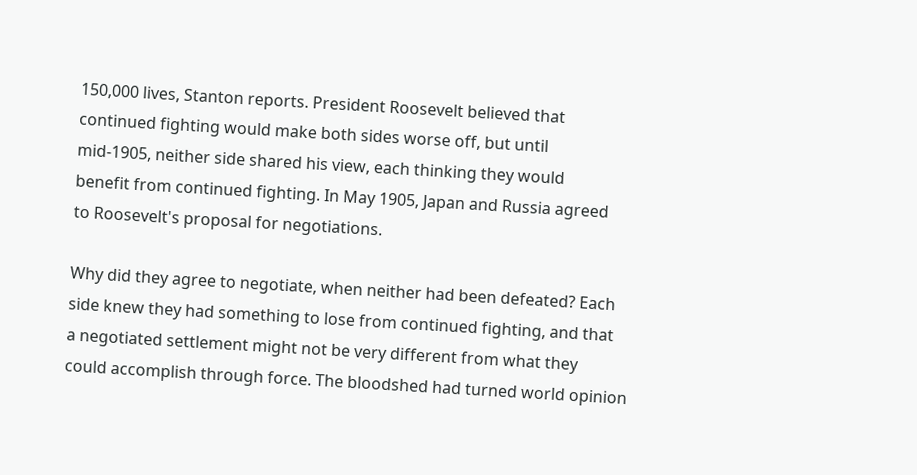150,000 lives, Stanton reports. President Roosevelt believed that
continued fighting would make both sides worse off, but until
mid-1905, neither side shared his view, each thinking they would
benefit from continued fighting. In May 1905, Japan and Russia agreed
to Roosevelt's proposal for negotiations.

Why did they agree to negotiate, when neither had been defeated? Each
side knew they had something to lose from continued fighting, and that
a negotiated settlement might not be very different from what they
could accomplish through force. The bloodshed had turned world opinion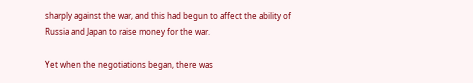sharply against the war, and this had begun to affect the ability of
Russia and Japan to raise money for the war.

Yet when the negotiations began, there was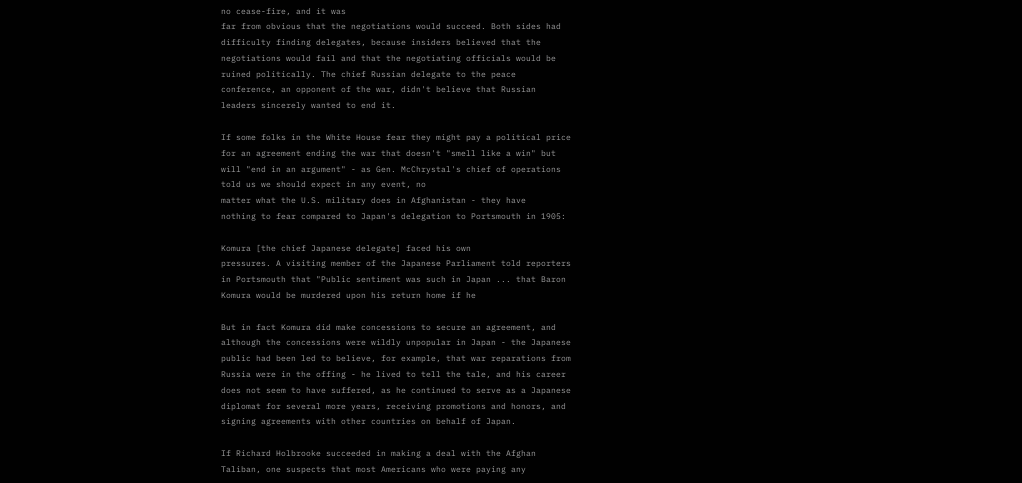no cease-fire, and it was
far from obvious that the negotiations would succeed. Both sides had
difficulty finding delegates, because insiders believed that the
negotiations would fail and that the negotiating officials would be
ruined politically. The chief Russian delegate to the peace
conference, an opponent of the war, didn't believe that Russian
leaders sincerely wanted to end it.

If some folks in the White House fear they might pay a political price
for an agreement ending the war that doesn't "smell like a win" but
will "end in an argument" - as Gen. McChrystal's chief of operations
told us we should expect in any event, no
matter what the U.S. military does in Afghanistan - they have
nothing to fear compared to Japan's delegation to Portsmouth in 1905:

Komura [the chief Japanese delegate] faced his own
pressures. A visiting member of the Japanese Parliament told reporters
in Portsmouth that "Public sentiment was such in Japan ... that Baron
Komura would be murdered upon his return home if he

But in fact Komura did make concessions to secure an agreement, and
although the concessions were wildly unpopular in Japan - the Japanese
public had been led to believe, for example, that war reparations from
Russia were in the offing - he lived to tell the tale, and his career
does not seem to have suffered, as he continued to serve as a Japanese
diplomat for several more years, receiving promotions and honors, and
signing agreements with other countries on behalf of Japan.

If Richard Holbrooke succeeded in making a deal with the Afghan
Taliban, one suspects that most Americans who were paying any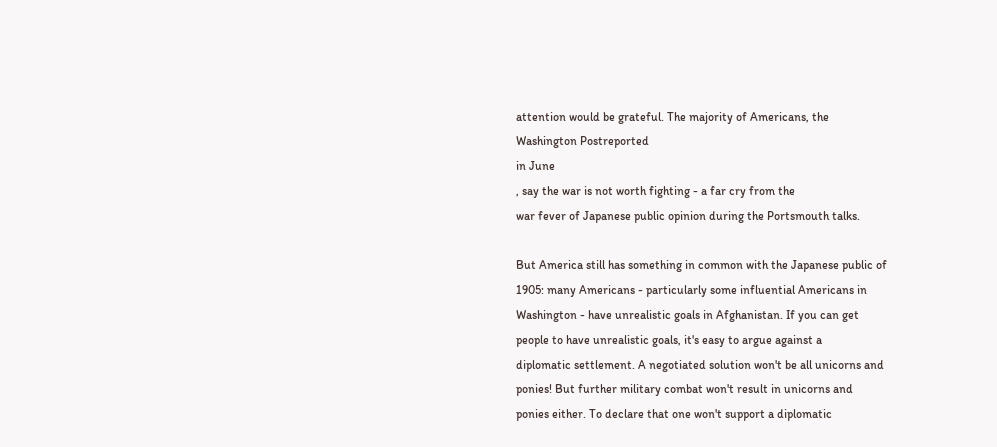attention would be grateful. The majority of Americans, the
Washington Postreported
in June
, say the war is not worth fighting - a far cry from the
war fever of Japanese public opinion during the Portsmouth talks.

But America still has something in common with the Japanese public of
1905: many Americans - particularly some influential Americans in
Washington - have unrealistic goals in Afghanistan. If you can get
people to have unrealistic goals, it's easy to argue against a
diplomatic settlement. A negotiated solution won't be all unicorns and
ponies! But further military combat won't result in unicorns and
ponies either. To declare that one won't support a diplomatic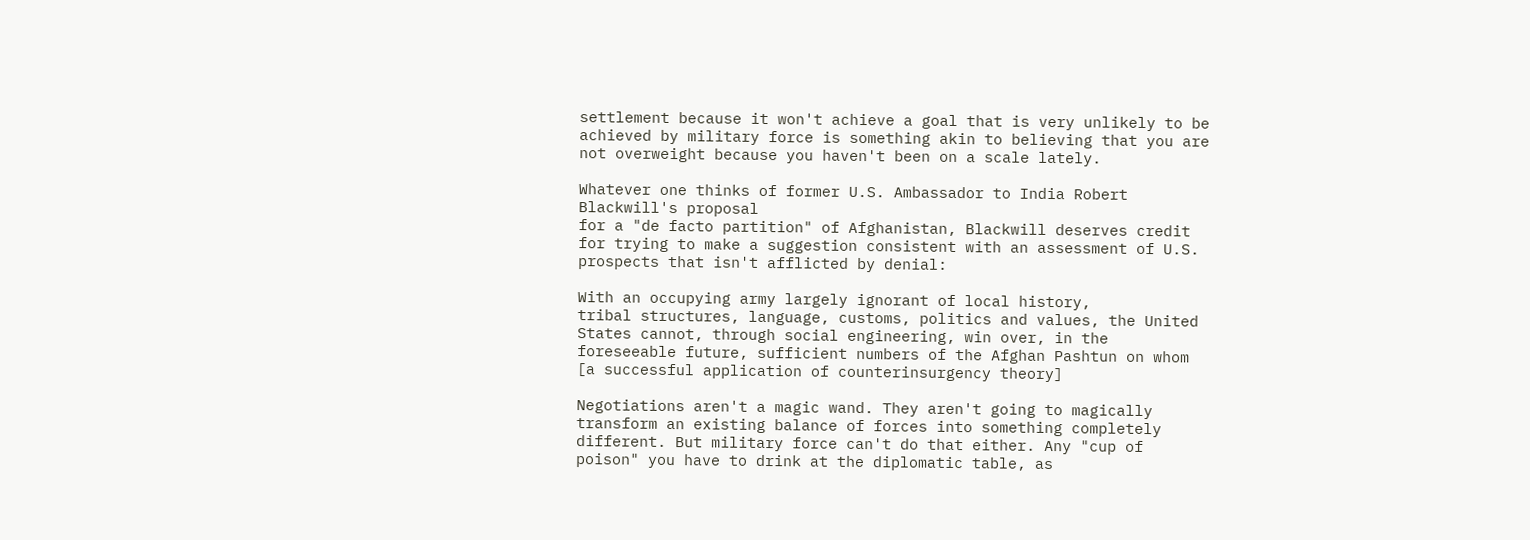settlement because it won't achieve a goal that is very unlikely to be
achieved by military force is something akin to believing that you are
not overweight because you haven't been on a scale lately.

Whatever one thinks of former U.S. Ambassador to India Robert
Blackwill's proposal
for a "de facto partition" of Afghanistan, Blackwill deserves credit
for trying to make a suggestion consistent with an assessment of U.S.
prospects that isn't afflicted by denial:

With an occupying army largely ignorant of local history,
tribal structures, language, customs, politics and values, the United
States cannot, through social engineering, win over, in the
foreseeable future, sufficient numbers of the Afghan Pashtun on whom
[a successful application of counterinsurgency theory]

Negotiations aren't a magic wand. They aren't going to magically
transform an existing balance of forces into something completely
different. But military force can't do that either. Any "cup of
poison" you have to drink at the diplomatic table, as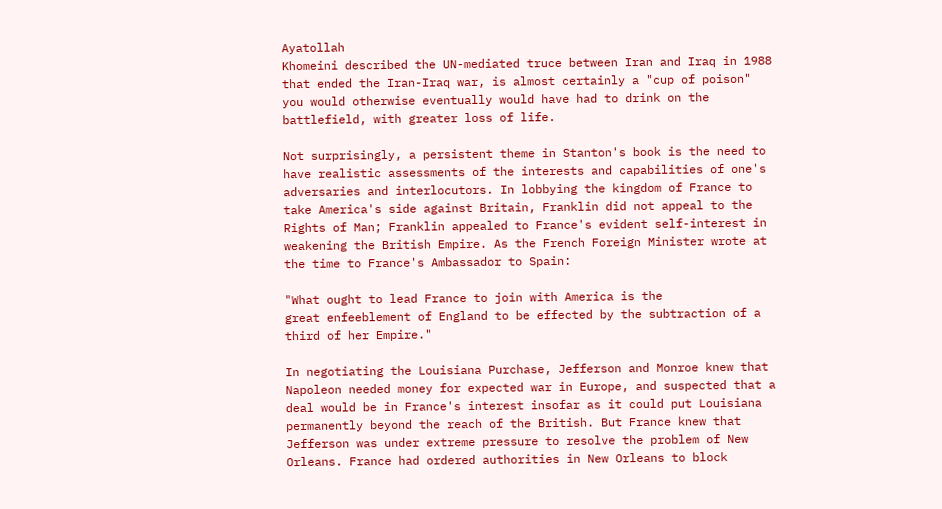Ayatollah
Khomeini described the UN-mediated truce between Iran and Iraq in 1988
that ended the Iran-Iraq war, is almost certainly a "cup of poison"
you would otherwise eventually would have had to drink on the
battlefield, with greater loss of life.

Not surprisingly, a persistent theme in Stanton's book is the need to
have realistic assessments of the interests and capabilities of one's
adversaries and interlocutors. In lobbying the kingdom of France to
take America's side against Britain, Franklin did not appeal to the
Rights of Man; Franklin appealed to France's evident self-interest in
weakening the British Empire. As the French Foreign Minister wrote at
the time to France's Ambassador to Spain:

"What ought to lead France to join with America is the
great enfeeblement of England to be effected by the subtraction of a
third of her Empire."

In negotiating the Louisiana Purchase, Jefferson and Monroe knew that
Napoleon needed money for expected war in Europe, and suspected that a
deal would be in France's interest insofar as it could put Louisiana
permanently beyond the reach of the British. But France knew that
Jefferson was under extreme pressure to resolve the problem of New
Orleans. France had ordered authorities in New Orleans to block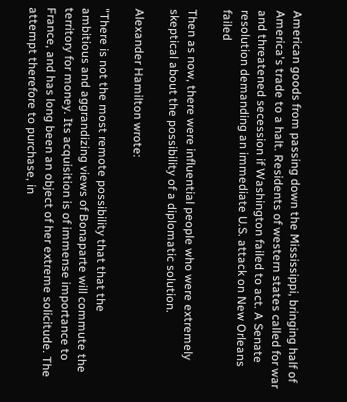American goods from passing down the Mississippi, bringing half of
America's trade to a halt. Residents of western states called for war
and threatened secession if Washington failed to act. A Senate
resolution demanding an immediate U.S. attack on New Orleans failed

Then as now, there were influential people who were extremely
skeptical about the possibility of a diplomatic solution.

Alexander Hamilton wrote:

"There is not the most remote possibility that that the
ambitious and aggrandizing views of Bonaparte will commute the
territory for money. Its acquisition is of immense importance to
France, and has long been an object of her extreme solicitude. The
attempt therefore to purchase, in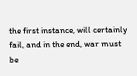the first instance, will certainly
fail, and in the end, war must be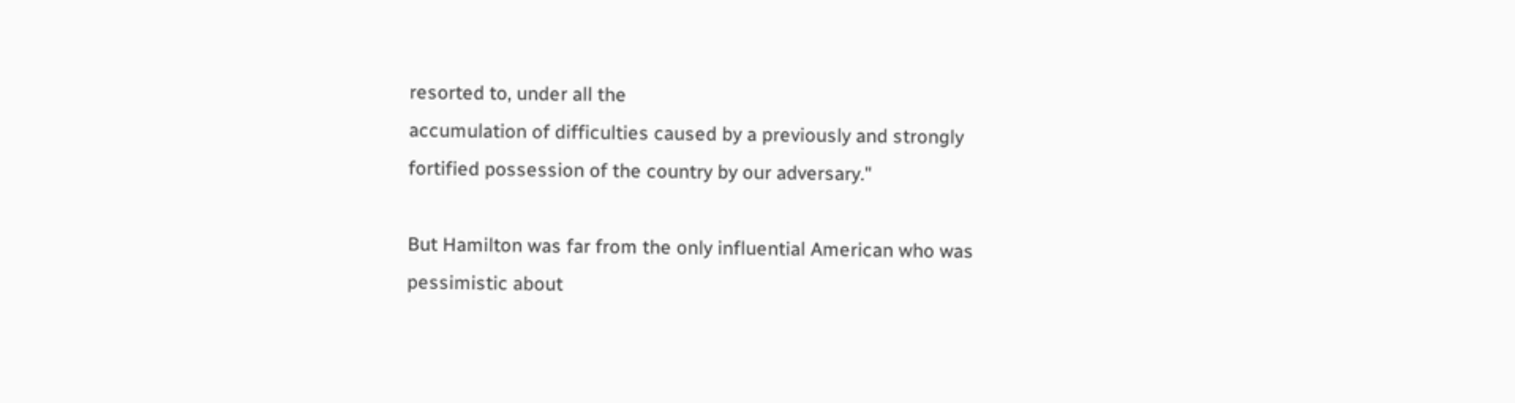resorted to, under all the
accumulation of difficulties caused by a previously and strongly
fortified possession of the country by our adversary."

But Hamilton was far from the only influential American who was
pessimistic about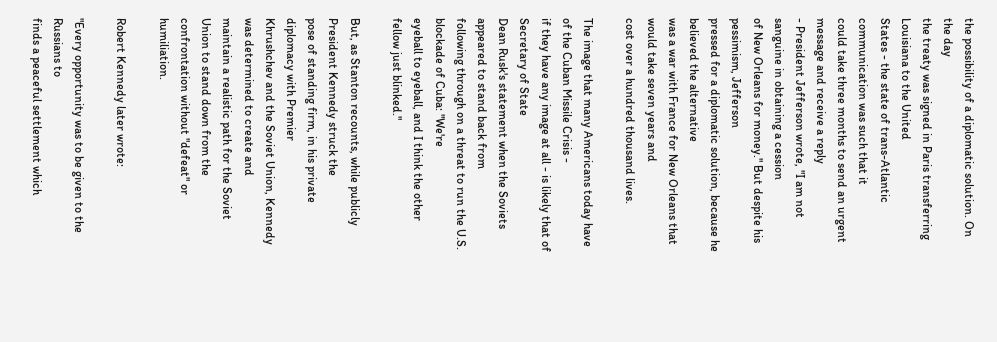the possibility of a diplomatic solution. On the day
the treaty was signed in Paris transferring Louisiana to the United
States - the state of trans-Atlantic communication was such that it
could take three months to send an urgent message and receive a reply
- President Jefferson wrote, "I am not sanguine in obtaining a cession
of New Orleans for money." But despite his pessimism, Jefferson
pressed for a diplomatic solution, because he believed the alternative
was a war with France for New Orleans that would take seven years and
cost over a hundred thousand lives.

The image that many Americans today have of the Cuban Missile Crisis -
if they have any image at all - is likely that of Secretary of State
Dean Rusk's statement when the Soviets appeared to stand back from
following through on a threat to run the U.S. blockade of Cuba: "We're
eyeball to eyeball, and I think the other fellow just blinked."

But, as Stanton recounts, while publicly President Kennedy struck the
pose of standing firm, in his private diplomacy with Premier
Khrushchev and the Soviet Union, Kennedy was determined to create and
maintain a realistic path for the Soviet Union to stand down from the
confrontation without "defeat" or humiliation.

Robert Kennedy later wrote:

"Every opportunity was to be given to the Russians to
finds a peaceful settlement which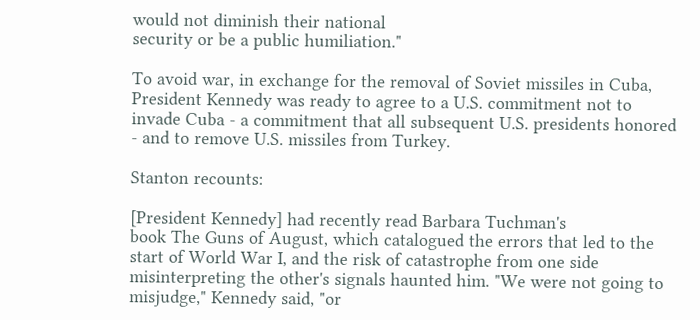would not diminish their national
security or be a public humiliation."

To avoid war, in exchange for the removal of Soviet missiles in Cuba,
President Kennedy was ready to agree to a U.S. commitment not to
invade Cuba - a commitment that all subsequent U.S. presidents honored
- and to remove U.S. missiles from Turkey.

Stanton recounts:

[President Kennedy] had recently read Barbara Tuchman's
book The Guns of August, which catalogued the errors that led to the
start of World War I, and the risk of catastrophe from one side
misinterpreting the other's signals haunted him. "We were not going to
misjudge," Kennedy said, "or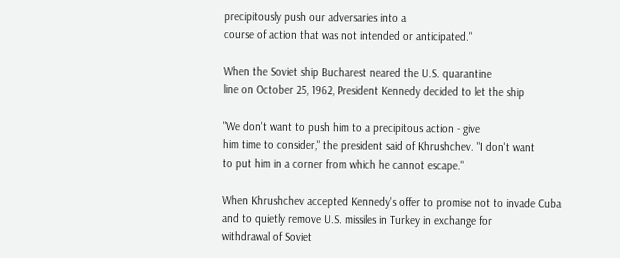precipitously push our adversaries into a
course of action that was not intended or anticipated."

When the Soviet ship Bucharest neared the U.S. quarantine
line on October 25, 1962, President Kennedy decided to let the ship

"We don't want to push him to a precipitous action - give
him time to consider," the president said of Khrushchev. "I don't want
to put him in a corner from which he cannot escape."

When Khrushchev accepted Kennedy's offer to promise not to invade Cuba
and to quietly remove U.S. missiles in Turkey in exchange for
withdrawal of Soviet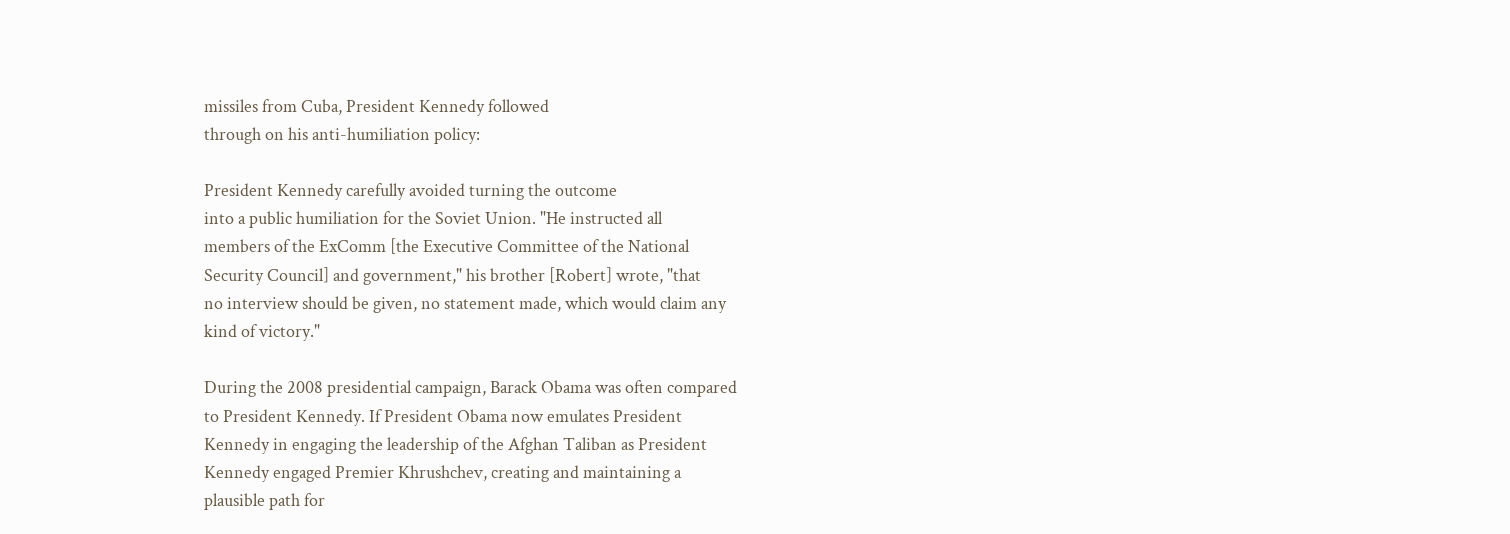missiles from Cuba, President Kennedy followed
through on his anti-humiliation policy:

President Kennedy carefully avoided turning the outcome
into a public humiliation for the Soviet Union. "He instructed all
members of the ExComm [the Executive Committee of the National
Security Council] and government," his brother [Robert] wrote, "that
no interview should be given, no statement made, which would claim any
kind of victory."

During the 2008 presidential campaign, Barack Obama was often compared
to President Kennedy. If President Obama now emulates President
Kennedy in engaging the leadership of the Afghan Taliban as President
Kennedy engaged Premier Khrushchev, creating and maintaining a
plausible path for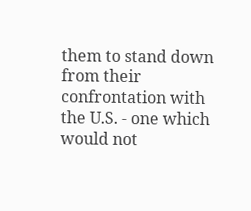them to stand down from their confrontation with
the U.S. - one which would not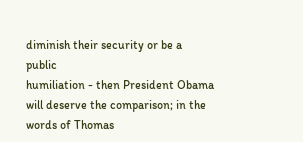diminish their security or be a public
humiliation - then President Obama will deserve the comparison; in the
words of Thomas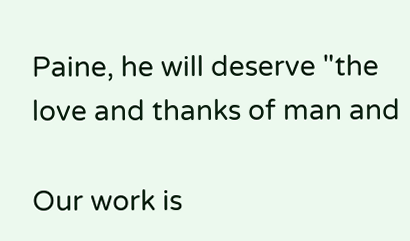Paine, he will deserve "the love and thanks of man and

Our work is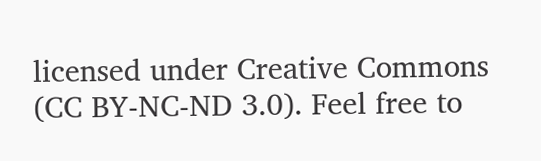licensed under Creative Commons (CC BY-NC-ND 3.0). Feel free to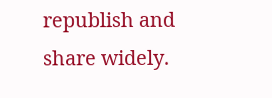republish and share widely.